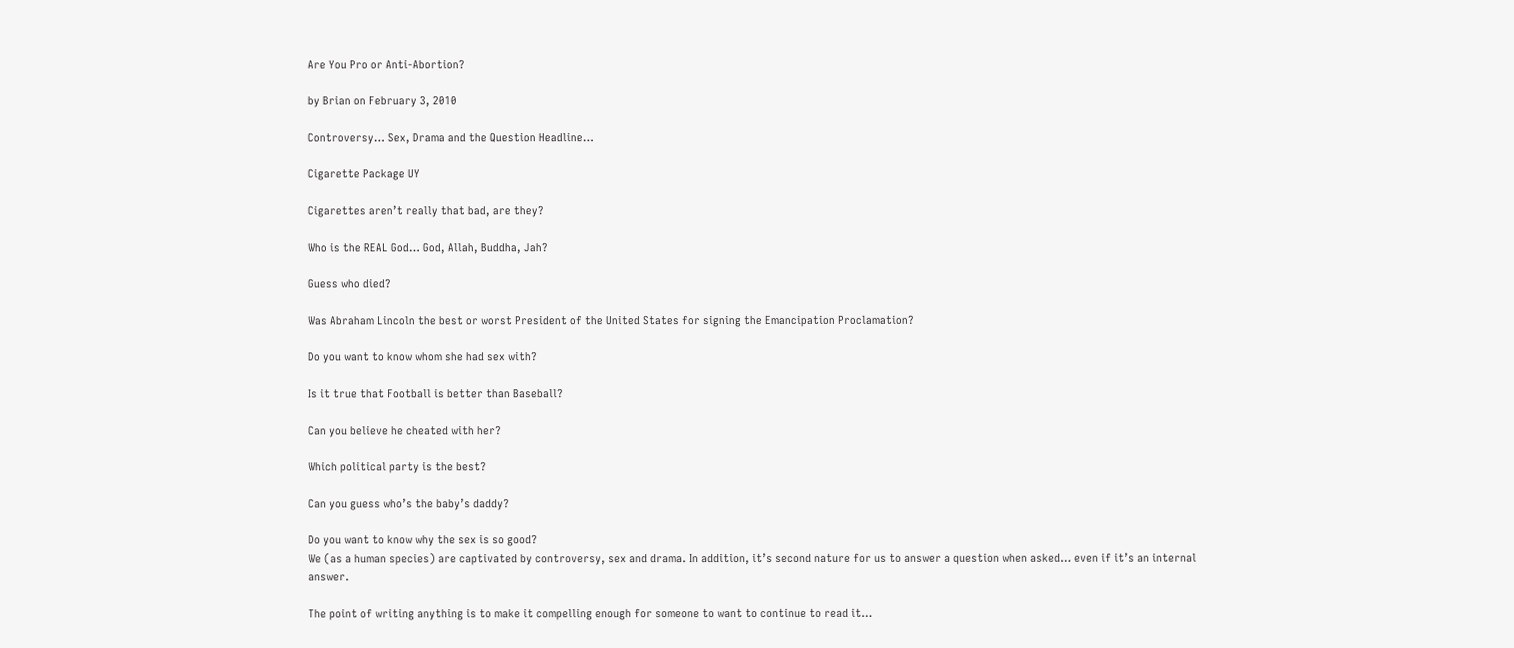Are You Pro or Anti-Abortion?

by Brian on February 3, 2010

Controversy… Sex, Drama and the Question Headline…

Cigarette Package UY

Cigarettes aren’t really that bad, are they?

Who is the REAL God… God, Allah, Buddha, Jah?

Guess who died?

Was Abraham Lincoln the best or worst President of the United States for signing the Emancipation Proclamation?

Do you want to know whom she had sex with?

Is it true that Football is better than Baseball?

Can you believe he cheated with her?

Which political party is the best?

Can you guess who’s the baby’s daddy?

Do you want to know why the sex is so good?
We (as a human species) are captivated by controversy, sex and drama. In addition, it’s second nature for us to answer a question when asked… even if it’s an internal answer.

The point of writing anything is to make it compelling enough for someone to want to continue to read it…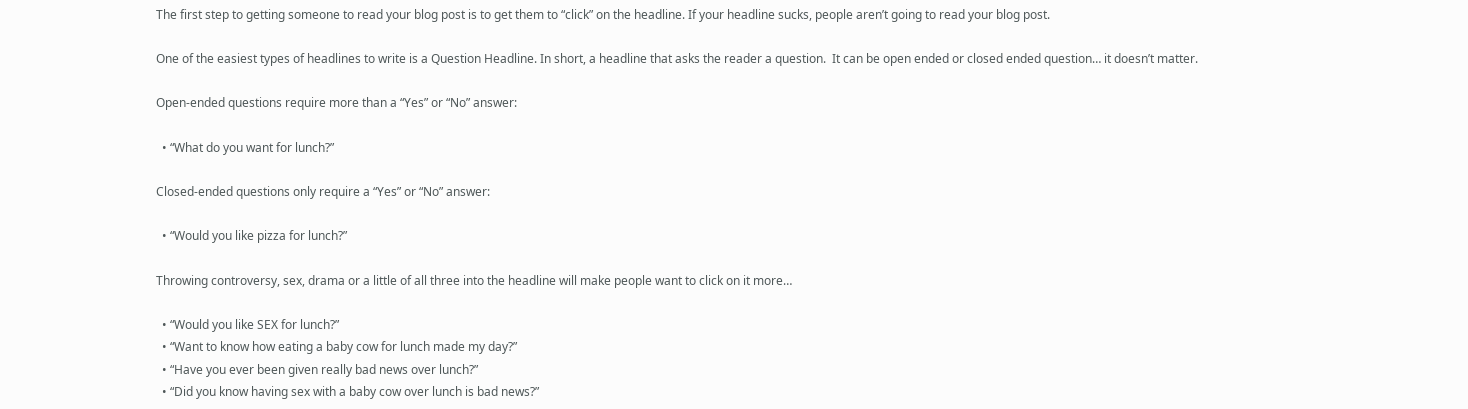The first step to getting someone to read your blog post is to get them to “click” on the headline. If your headline sucks, people aren’t going to read your blog post.

One of the easiest types of headlines to write is a Question Headline. In short, a headline that asks the reader a question.  It can be open ended or closed ended question… it doesn’t matter.

Open-ended questions require more than a “Yes” or “No” answer:

  • “What do you want for lunch?”

Closed-ended questions only require a “Yes” or “No” answer:

  • “Would you like pizza for lunch?”

Throwing controversy, sex, drama or a little of all three into the headline will make people want to click on it more…

  • “Would you like SEX for lunch?”
  • “Want to know how eating a baby cow for lunch made my day?”
  • “Have you ever been given really bad news over lunch?”
  • “Did you know having sex with a baby cow over lunch is bad news?”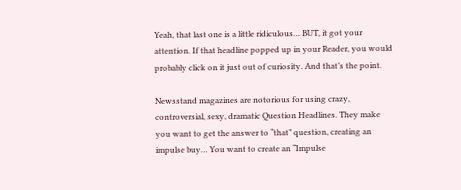Yeah, that last one is a little ridiculous… BUT, it got your attention. If that headline popped up in your Reader, you would probably click on it just out of curiosity. And that’s the point.

Newsstand magazines are notorious for using crazy, controversial, sexy, dramatic Question Headlines. They make you want to get the answer to “that” question, creating an impulse buy… You want to create an “Impulse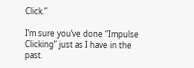Click.”

I’m sure you’ve done “Impulse Clicking” just as I have in the past.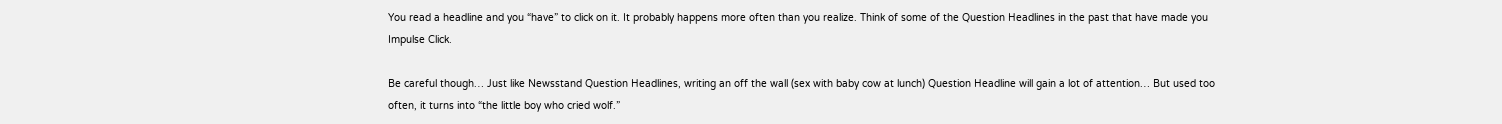You read a headline and you “have” to click on it. It probably happens more often than you realize. Think of some of the Question Headlines in the past that have made you Impulse Click.

Be careful though… Just like Newsstand Question Headlines, writing an off the wall (sex with baby cow at lunch) Question Headline will gain a lot of attention… But used too often, it turns into “the little boy who cried wolf.”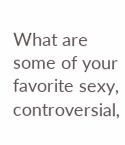What are some of your favorite sexy, controversial,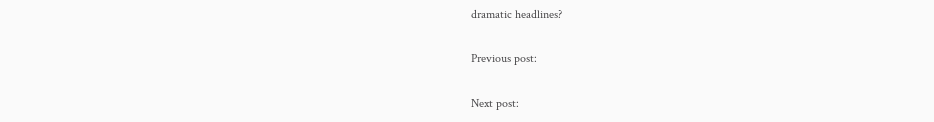dramatic headlines?

Previous post:

Next post: